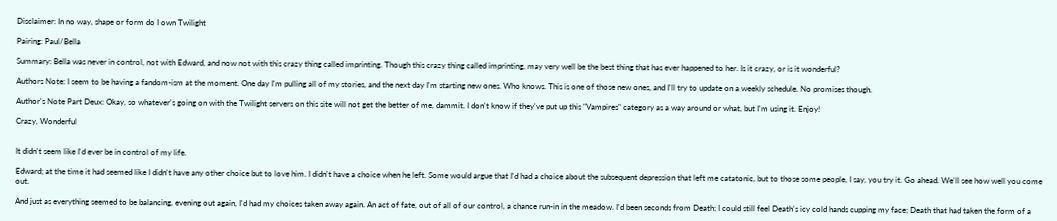Disclaimer: In no way, shape or form do I own Twilight

Pairing: Paul/Bella

Summary: Bella was never in control, not with Edward, and now not with this crazy thing called imprinting. Though this crazy thing called imprinting, may very well be the best thing that has ever happened to her. Is it crazy, or is it wonderful?

Authors Note: I seem to be having a fandom-ism at the moment. One day I'm pulling all of my stories, and the next day I'm starting new ones. Who knows. This is one of those new ones, and I'll try to update on a weekly schedule. No promises though.

Author's Note Part Deux: Okay, so whatever's going on with the Twilight servers on this site will not get the better of me, dammit. I don't know if they've put up this "Vampires" category as a way around or what, but I'm using it. Enjoy!

Crazy, Wonderful


It didn't seem like I'd ever be in control of my life.

Edward; at the time it had seemed like I didn't have any other choice but to love him. I didn't have a choice when he left. Some would argue that I'd had a choice about the subsequent depression that left me catatonic, but to those some people, I say, you try it. Go ahead. We'll see how well you come out.

And just as everything seemed to be balancing, evening out again, I'd had my choices taken away again. An act of fate, out of all of our control, a chance run-in in the meadow. I'd been seconds from Death; I could still feel Death's icy cold hands cupping my face; Death that had taken the form of a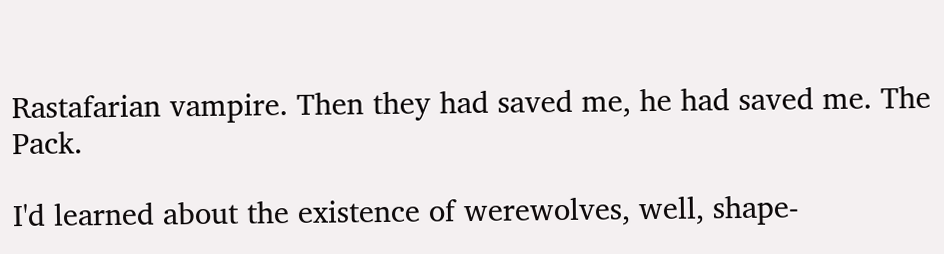Rastafarian vampire. Then they had saved me, he had saved me. The Pack.

I'd learned about the existence of werewolves, well, shape-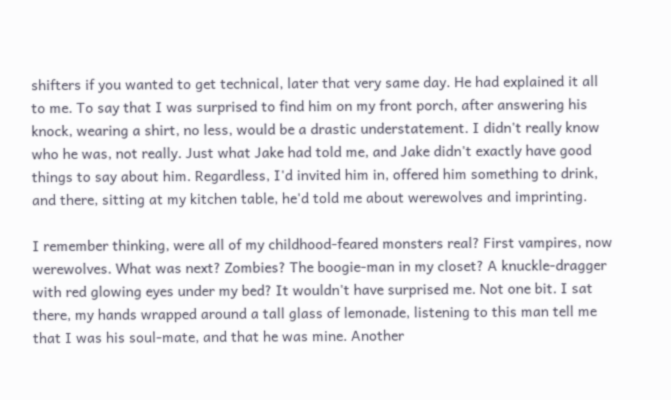shifters if you wanted to get technical, later that very same day. He had explained it all to me. To say that I was surprised to find him on my front porch, after answering his knock, wearing a shirt, no less, would be a drastic understatement. I didn't really know who he was, not really. Just what Jake had told me, and Jake didn't exactly have good things to say about him. Regardless, I'd invited him in, offered him something to drink, and there, sitting at my kitchen table, he'd told me about werewolves and imprinting.

I remember thinking, were all of my childhood-feared monsters real? First vampires, now werewolves. What was next? Zombies? The boogie-man in my closet? A knuckle-dragger with red glowing eyes under my bed? It wouldn't have surprised me. Not one bit. I sat there, my hands wrapped around a tall glass of lemonade, listening to this man tell me that I was his soul-mate, and that he was mine. Another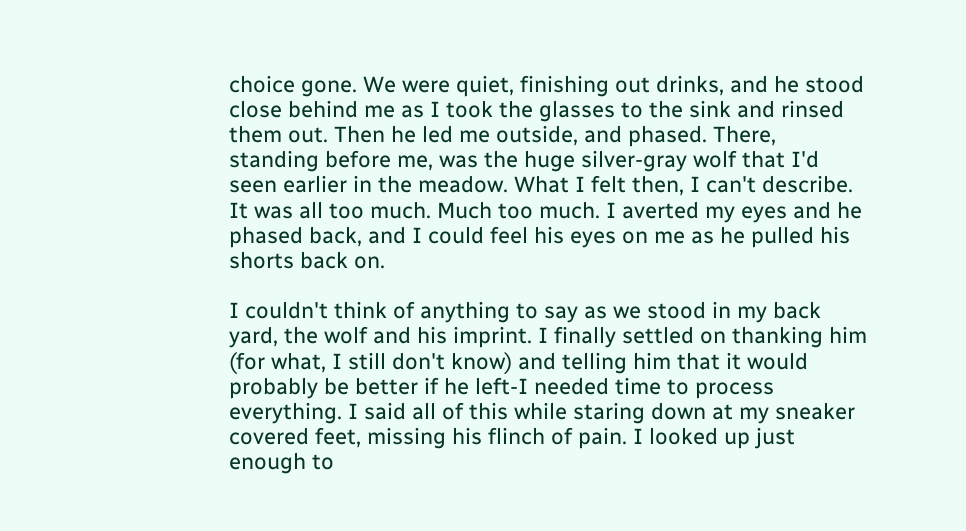choice gone. We were quiet, finishing out drinks, and he stood close behind me as I took the glasses to the sink and rinsed them out. Then he led me outside, and phased. There, standing before me, was the huge silver-gray wolf that I'd seen earlier in the meadow. What I felt then, I can't describe. It was all too much. Much too much. I averted my eyes and he phased back, and I could feel his eyes on me as he pulled his shorts back on.

I couldn't think of anything to say as we stood in my back yard, the wolf and his imprint. I finally settled on thanking him (for what, I still don't know) and telling him that it would probably be better if he left-I needed time to process everything. I said all of this while staring down at my sneaker covered feet, missing his flinch of pain. I looked up just enough to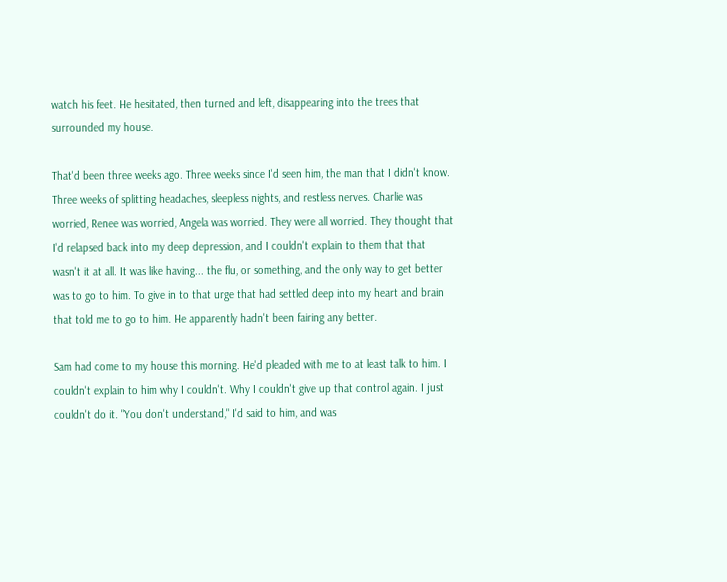watch his feet. He hesitated, then turned and left, disappearing into the trees that surrounded my house.

That'd been three weeks ago. Three weeks since I'd seen him, the man that I didn't know. Three weeks of splitting headaches, sleepless nights, and restless nerves. Charlie was worried, Renee was worried, Angela was worried. They were all worried. They thought that I'd relapsed back into my deep depression, and I couldn't explain to them that that wasn't it at all. It was like having... the flu, or something, and the only way to get better was to go to him. To give in to that urge that had settled deep into my heart and brain that told me to go to him. He apparently hadn't been fairing any better.

Sam had come to my house this morning. He'd pleaded with me to at least talk to him. I couldn't explain to him why I couldn't. Why I couldn't give up that control again. I just couldn't do it. "You don't understand," I'd said to him, and was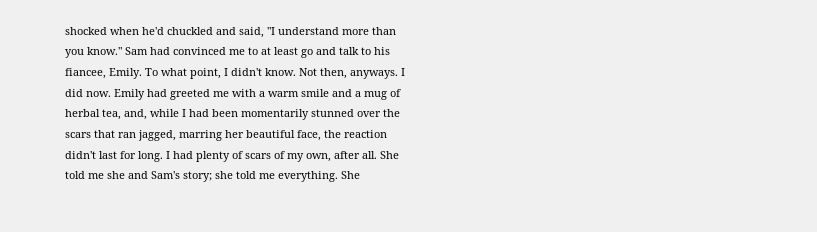shocked when he'd chuckled and said, "I understand more than you know." Sam had convinced me to at least go and talk to his fiancee, Emily. To what point, I didn't know. Not then, anyways. I did now. Emily had greeted me with a warm smile and a mug of herbal tea, and, while I had been momentarily stunned over the scars that ran jagged, marring her beautiful face, the reaction didn't last for long. I had plenty of scars of my own, after all. She told me she and Sam's story; she told me everything. She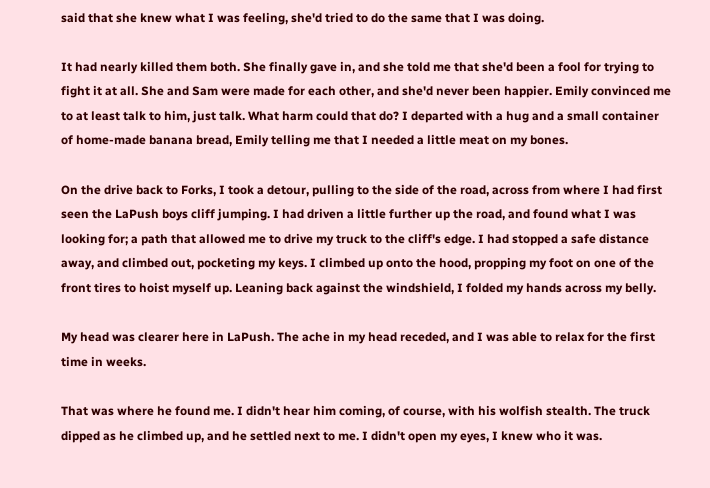said that she knew what I was feeling, she'd tried to do the same that I was doing.

It had nearly killed them both. She finally gave in, and she told me that she'd been a fool for trying to fight it at all. She and Sam were made for each other, and she'd never been happier. Emily convinced me to at least talk to him, just talk. What harm could that do? I departed with a hug and a small container of home-made banana bread, Emily telling me that I needed a little meat on my bones.

On the drive back to Forks, I took a detour, pulling to the side of the road, across from where I had first seen the LaPush boys cliff jumping. I had driven a little further up the road, and found what I was looking for; a path that allowed me to drive my truck to the cliff's edge. I had stopped a safe distance away, and climbed out, pocketing my keys. I climbed up onto the hood, propping my foot on one of the front tires to hoist myself up. Leaning back against the windshield, I folded my hands across my belly.

My head was clearer here in LaPush. The ache in my head receded, and I was able to relax for the first time in weeks.

That was where he found me. I didn't hear him coming, of course, with his wolfish stealth. The truck dipped as he climbed up, and he settled next to me. I didn't open my eyes, I knew who it was.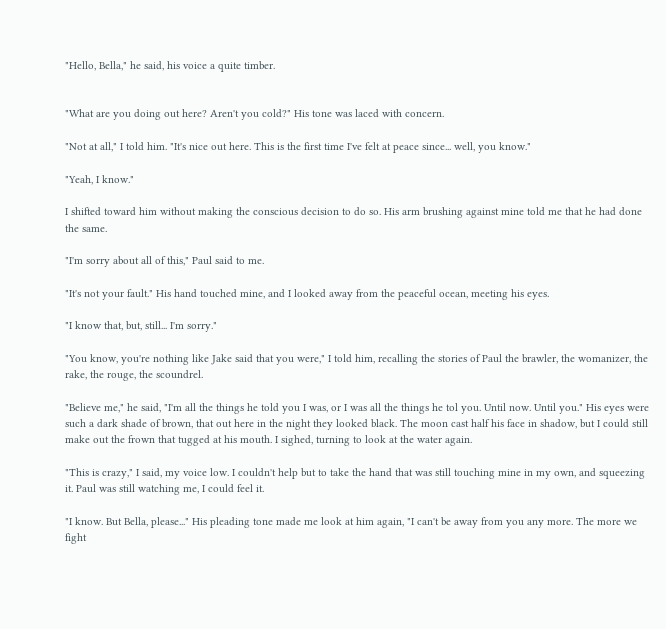"Hello, Bella," he said, his voice a quite timber.


"What are you doing out here? Aren't you cold?" His tone was laced with concern.

"Not at all," I told him. "It's nice out here. This is the first time I've felt at peace since... well, you know."

"Yeah, I know."

I shifted toward him without making the conscious decision to do so. His arm brushing against mine told me that he had done the same.

"I'm sorry about all of this," Paul said to me.

"It's not your fault." His hand touched mine, and I looked away from the peaceful ocean, meeting his eyes.

"I know that, but, still... I'm sorry."

"You know, you're nothing like Jake said that you were," I told him, recalling the stories of Paul the brawler, the womanizer, the rake, the rouge, the scoundrel.

"Believe me," he said, "I'm all the things he told you I was, or I was all the things he tol you. Until now. Until you." His eyes were such a dark shade of brown, that out here in the night they looked black. The moon cast half his face in shadow, but I could still make out the frown that tugged at his mouth. I sighed, turning to look at the water again.

"This is crazy," I said, my voice low. I couldn't help but to take the hand that was still touching mine in my own, and squeezing it. Paul was still watching me, I could feel it.

"I know. But Bella, please..." His pleading tone made me look at him again, "I can't be away from you any more. The more we fight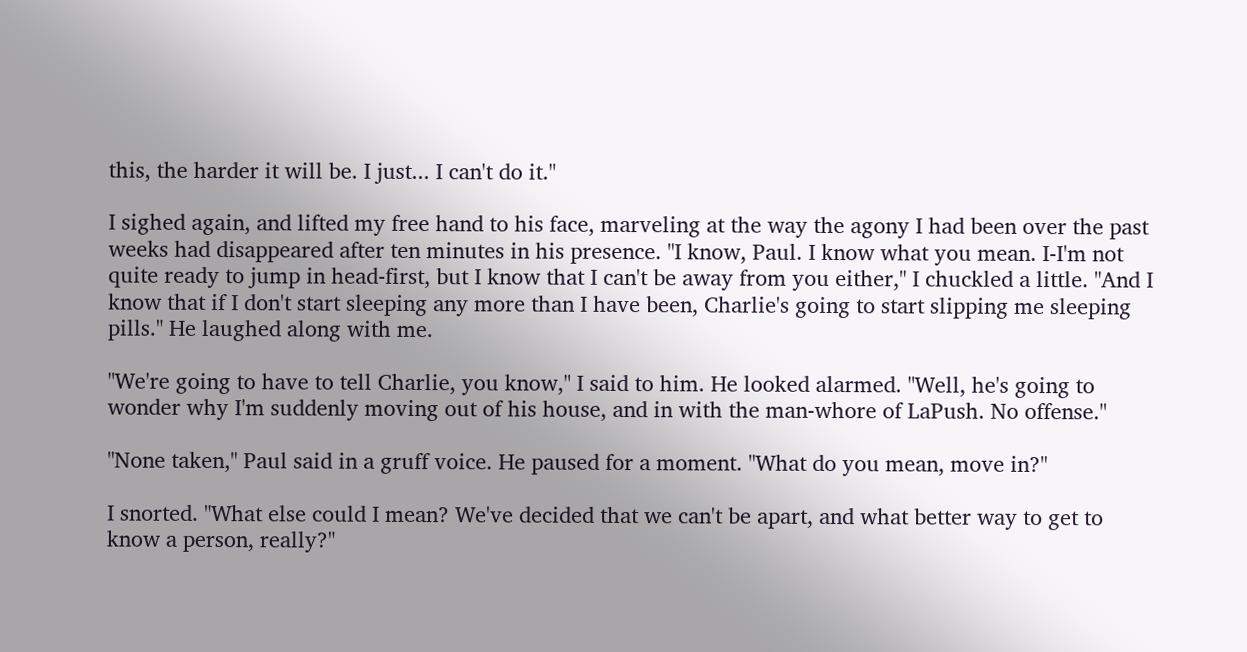this, the harder it will be. I just... I can't do it."

I sighed again, and lifted my free hand to his face, marveling at the way the agony I had been over the past weeks had disappeared after ten minutes in his presence. "I know, Paul. I know what you mean. I-I'm not quite ready to jump in head-first, but I know that I can't be away from you either," I chuckled a little. "And I know that if I don't start sleeping any more than I have been, Charlie's going to start slipping me sleeping pills." He laughed along with me.

"We're going to have to tell Charlie, you know," I said to him. He looked alarmed. "Well, he's going to wonder why I'm suddenly moving out of his house, and in with the man-whore of LaPush. No offense."

"None taken," Paul said in a gruff voice. He paused for a moment. "What do you mean, move in?"

I snorted. "What else could I mean? We've decided that we can't be apart, and what better way to get to know a person, really?"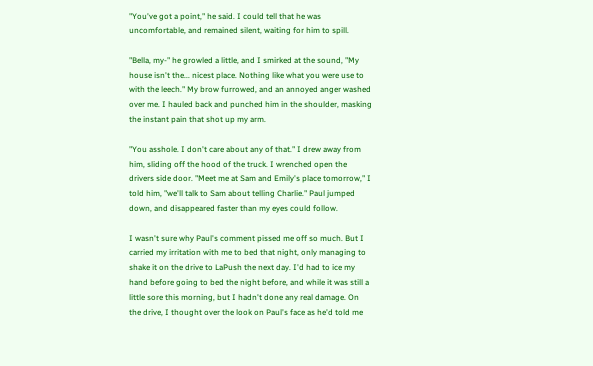"You've got a point," he said. I could tell that he was uncomfortable, and remained silent, waiting for him to spill.

"Bella, my-" he growled a little, and I smirked at the sound, "My house isn't the... nicest place. Nothing like what you were use to with the leech." My brow furrowed, and an annoyed anger washed over me. I hauled back and punched him in the shoulder, masking the instant pain that shot up my arm.

"You asshole. I don't care about any of that." I drew away from him, sliding off the hood of the truck. I wrenched open the drivers side door. "Meet me at Sam and Emily's place tomorrow," I told him, "we'll talk to Sam about telling Charlie." Paul jumped down, and disappeared faster than my eyes could follow.

I wasn't sure why Paul's comment pissed me off so much. But I carried my irritation with me to bed that night, only managing to shake it on the drive to LaPush the next day. I'd had to ice my hand before going to bed the night before, and while it was still a little sore this morning, but I hadn't done any real damage. On the drive, I thought over the look on Paul's face as he'd told me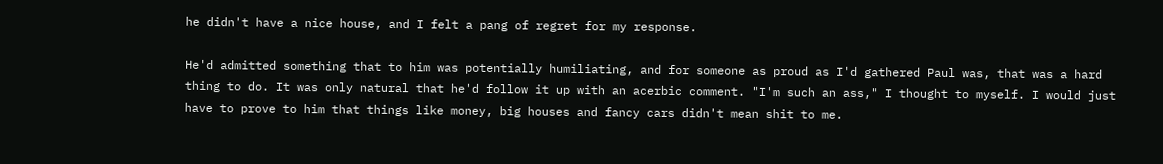he didn't have a nice house, and I felt a pang of regret for my response.

He'd admitted something that to him was potentially humiliating, and for someone as proud as I'd gathered Paul was, that was a hard thing to do. It was only natural that he'd follow it up with an acerbic comment. "I'm such an ass," I thought to myself. I would just have to prove to him that things like money, big houses and fancy cars didn't mean shit to me.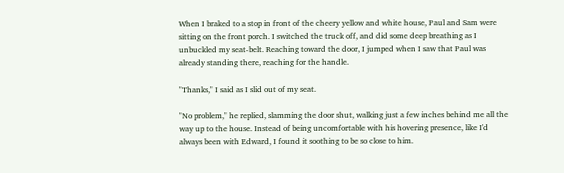When I braked to a stop in front of the cheery yellow and white house, Paul and Sam were sitting on the front porch. I switched the truck off, and did some deep breathing as I unbuckled my seat-belt. Reaching toward the door, I jumped when I saw that Paul was already standing there, reaching for the handle.

"Thanks," I said as I slid out of my seat.

"No problem," he replied, slamming the door shut, walking just a few inches behind me all the way up to the house. Instead of being uncomfortable with his hovering presence, like I'd always been with Edward, I found it soothing to be so close to him.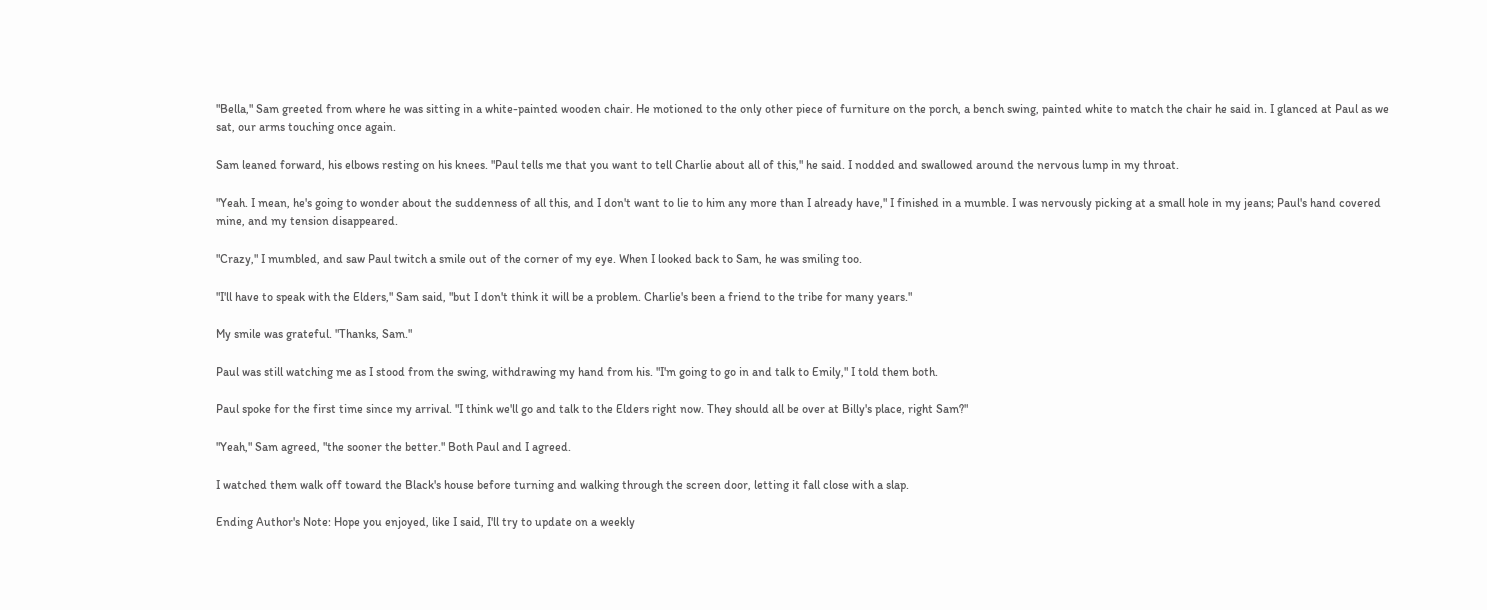"Bella," Sam greeted from where he was sitting in a white-painted wooden chair. He motioned to the only other piece of furniture on the porch, a bench swing, painted white to match the chair he said in. I glanced at Paul as we sat, our arms touching once again.

Sam leaned forward, his elbows resting on his knees. "Paul tells me that you want to tell Charlie about all of this," he said. I nodded and swallowed around the nervous lump in my throat.

"Yeah. I mean, he's going to wonder about the suddenness of all this, and I don't want to lie to him any more than I already have," I finished in a mumble. I was nervously picking at a small hole in my jeans; Paul's hand covered mine, and my tension disappeared.

"Crazy," I mumbled, and saw Paul twitch a smile out of the corner of my eye. When I looked back to Sam, he was smiling too.

"I'll have to speak with the Elders," Sam said, "but I don't think it will be a problem. Charlie's been a friend to the tribe for many years."

My smile was grateful. "Thanks, Sam."

Paul was still watching me as I stood from the swing, withdrawing my hand from his. "I'm going to go in and talk to Emily," I told them both.

Paul spoke for the first time since my arrival. "I think we'll go and talk to the Elders right now. They should all be over at Billy's place, right Sam?"

"Yeah," Sam agreed, "the sooner the better." Both Paul and I agreed.

I watched them walk off toward the Black's house before turning and walking through the screen door, letting it fall close with a slap.

Ending Author's Note: Hope you enjoyed, like I said, I'll try to update on a weekly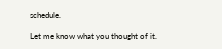schedule.

Let me know what you thought of it.